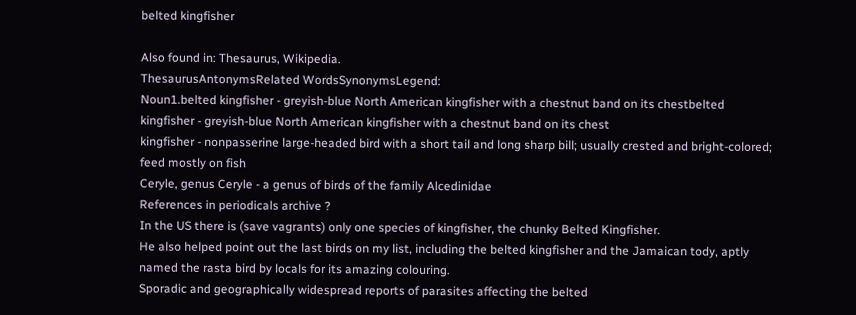belted kingfisher

Also found in: Thesaurus, Wikipedia.
ThesaurusAntonymsRelated WordsSynonymsLegend:
Noun1.belted kingfisher - greyish-blue North American kingfisher with a chestnut band on its chestbelted kingfisher - greyish-blue North American kingfisher with a chestnut band on its chest
kingfisher - nonpasserine large-headed bird with a short tail and long sharp bill; usually crested and bright-colored; feed mostly on fish
Ceryle, genus Ceryle - a genus of birds of the family Alcedinidae
References in periodicals archive ?
In the US there is (save vagrants) only one species of kingfisher, the chunky Belted Kingfisher.
He also helped point out the last birds on my list, including the belted kingfisher and the Jamaican tody, aptly named the rasta bird by locals for its amazing colouring.
Sporadic and geographically widespread reports of parasites affecting the belted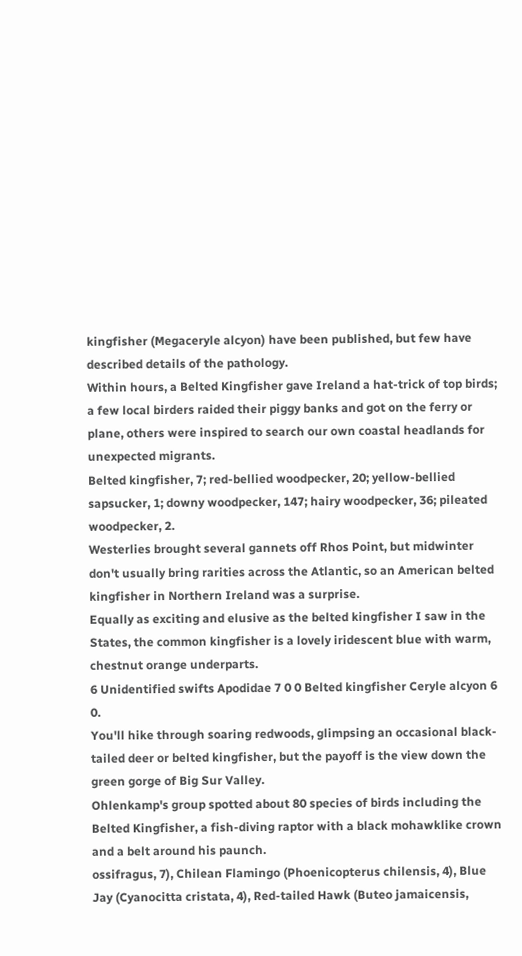kingfisher (Megaceryle alcyon) have been published, but few have described details of the pathology.
Within hours, a Belted Kingfisher gave Ireland a hat-trick of top birds; a few local birders raided their piggy banks and got on the ferry or plane, others were inspired to search our own coastal headlands for unexpected migrants.
Belted kingfisher, 7; red-bellied woodpecker, 20; yellow-bellied sapsucker, 1; downy woodpecker, 147; hairy woodpecker, 36; pileated woodpecker, 2.
Westerlies brought several gannets off Rhos Point, but midwinter don't usually bring rarities across the Atlantic, so an American belted kingfisher in Northern Ireland was a surprise.
Equally as exciting and elusive as the belted kingfisher I saw in the States, the common kingfisher is a lovely iridescent blue with warm, chestnut orange underparts.
6 Unidentified swifts Apodidae 7 0 0 Belted kingfisher Ceryle alcyon 6 0.
You'll hike through soaring redwoods, glimpsing an occasional black-tailed deer or belted kingfisher, but the payoff is the view down the green gorge of Big Sur Valley.
Ohlenkamp's group spotted about 80 species of birds including the Belted Kingfisher, a fish-diving raptor with a black mohawklike crown and a belt around his paunch.
ossifragus, 7), Chilean Flamingo (Phoenicopterus chilensis, 4), Blue Jay (Cyanocitta cristata, 4), Red-tailed Hawk (Buteo jamaicensis,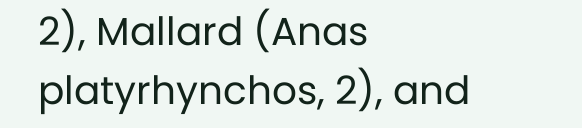2), Mallard (Anas platyrhynchos, 2), and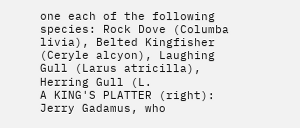one each of the following species: Rock Dove (Columba livia), Belted Kingfisher (Ceryle alcyon), Laughing Gull (Larus atricilla), Herring Gull (L.
A KING'S PLATTER (right): Jerry Gadamus, who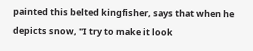painted this belted kingfisher, says that when he depicts snow, "I try to make it look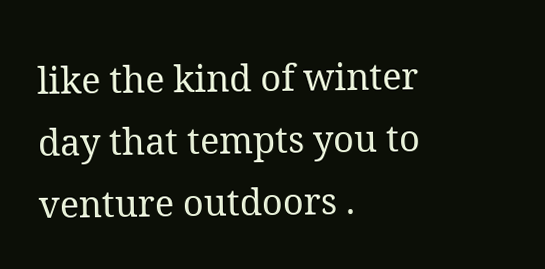like the kind of winter day that tempts you to venture outdoors .